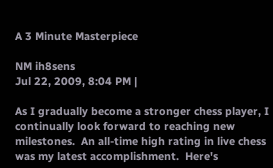A 3 Minute Masterpiece

NM ih8sens
Jul 22, 2009, 8:04 PM |

As I gradually become a stronger chess player, I continually look forward to reaching new milestones.  An all-time high rating in live chess was my latest accomplishment.  Here's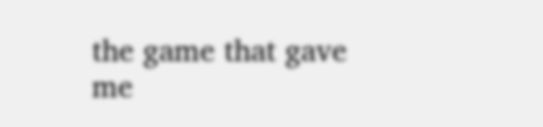the game that gave me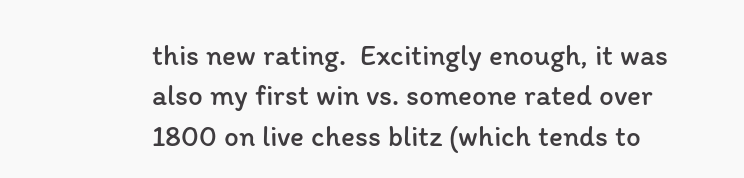this new rating.  Excitingly enough, it was also my first win vs. someone rated over 1800 on live chess blitz (which tends to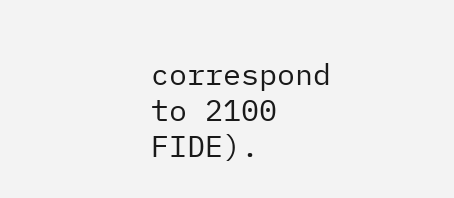correspond to 2100 FIDE).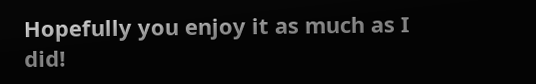Hopefully you enjoy it as much as I did!